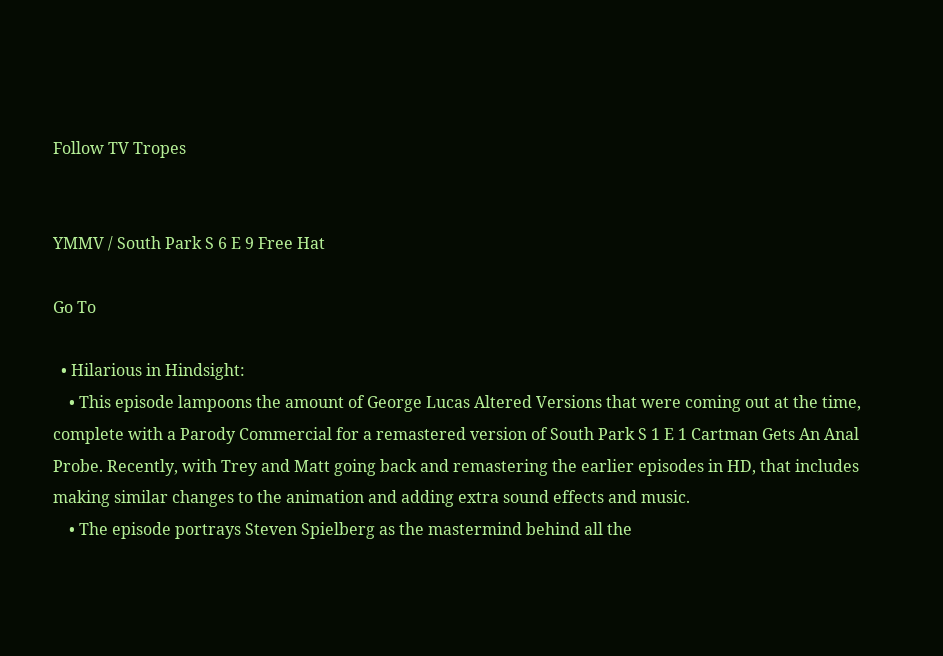Follow TV Tropes


YMMV / South Park S 6 E 9 Free Hat

Go To

  • Hilarious in Hindsight:
    • This episode lampoons the amount of George Lucas Altered Versions that were coming out at the time, complete with a Parody Commercial for a remastered version of South Park S 1 E 1 Cartman Gets An Anal Probe. Recently, with Trey and Matt going back and remastering the earlier episodes in HD, that includes making similar changes to the animation and adding extra sound effects and music.
    • The episode portrays Steven Spielberg as the mastermind behind all the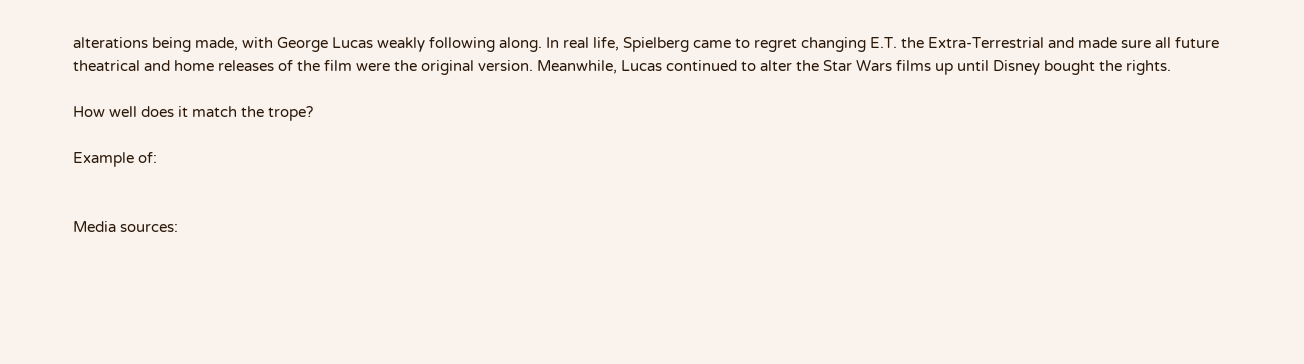alterations being made, with George Lucas weakly following along. In real life, Spielberg came to regret changing E.T. the Extra-Terrestrial and made sure all future theatrical and home releases of the film were the original version. Meanwhile, Lucas continued to alter the Star Wars films up until Disney bought the rights.

How well does it match the trope?

Example of:


Media sources: